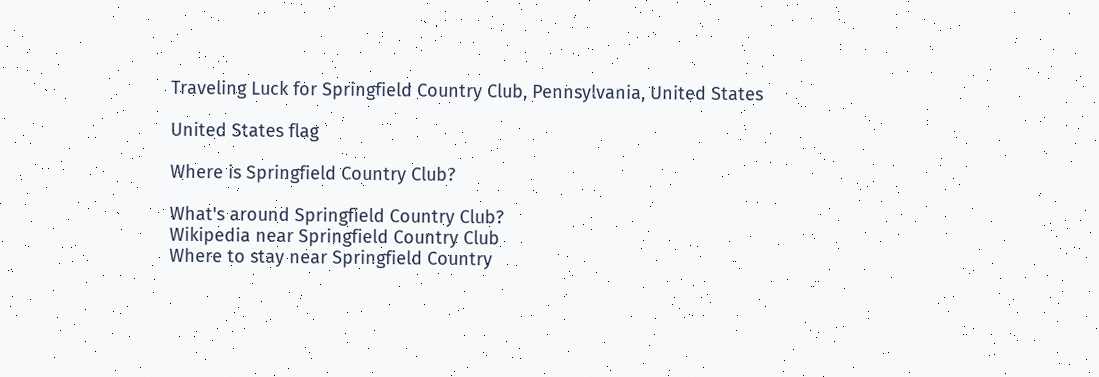Traveling Luck for Springfield Country Club, Pennsylvania, United States

United States flag

Where is Springfield Country Club?

What's around Springfield Country Club?
Wikipedia near Springfield Country Club
Where to stay near Springfield Country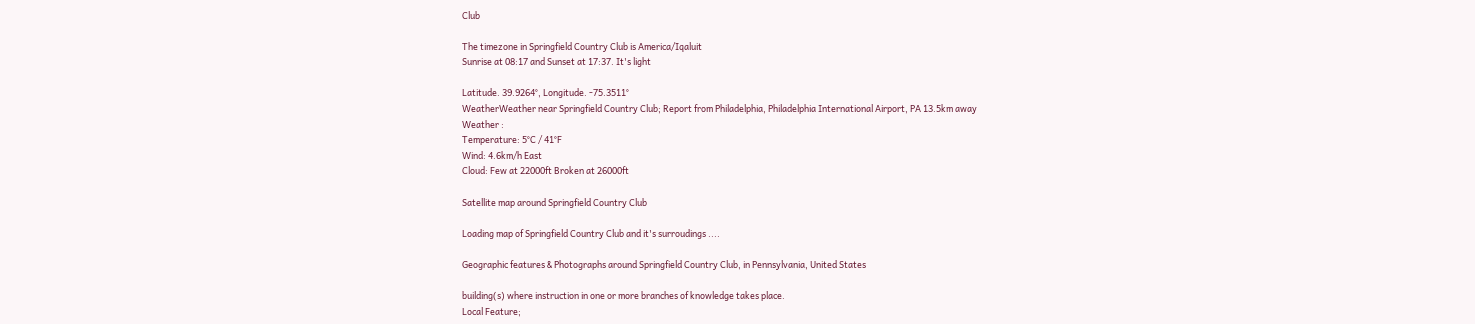Club

The timezone in Springfield Country Club is America/Iqaluit
Sunrise at 08:17 and Sunset at 17:37. It's light

Latitude. 39.9264°, Longitude. -75.3511°
WeatherWeather near Springfield Country Club; Report from Philadelphia, Philadelphia International Airport, PA 13.5km away
Weather :
Temperature: 5°C / 41°F
Wind: 4.6km/h East
Cloud: Few at 22000ft Broken at 26000ft

Satellite map around Springfield Country Club

Loading map of Springfield Country Club and it's surroudings ....

Geographic features & Photographs around Springfield Country Club, in Pennsylvania, United States

building(s) where instruction in one or more branches of knowledge takes place.
Local Feature;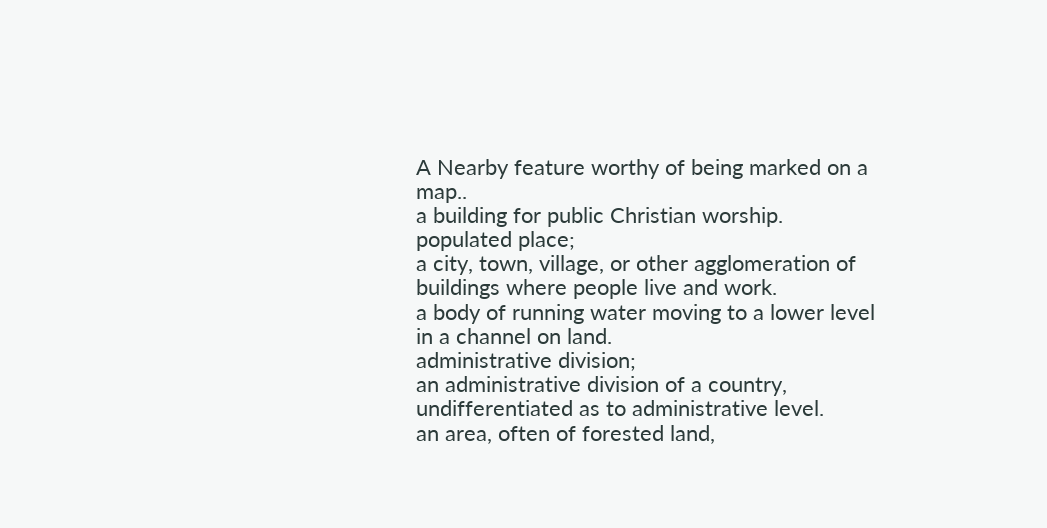A Nearby feature worthy of being marked on a map..
a building for public Christian worship.
populated place;
a city, town, village, or other agglomeration of buildings where people live and work.
a body of running water moving to a lower level in a channel on land.
administrative division;
an administrative division of a country, undifferentiated as to administrative level.
an area, often of forested land,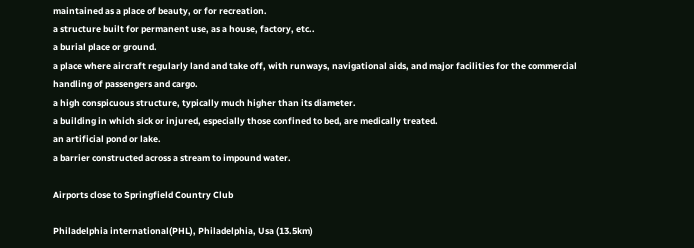maintained as a place of beauty, or for recreation.
a structure built for permanent use, as a house, factory, etc..
a burial place or ground.
a place where aircraft regularly land and take off, with runways, navigational aids, and major facilities for the commercial handling of passengers and cargo.
a high conspicuous structure, typically much higher than its diameter.
a building in which sick or injured, especially those confined to bed, are medically treated.
an artificial pond or lake.
a barrier constructed across a stream to impound water.

Airports close to Springfield Country Club

Philadelphia international(PHL), Philadelphia, Usa (13.5km)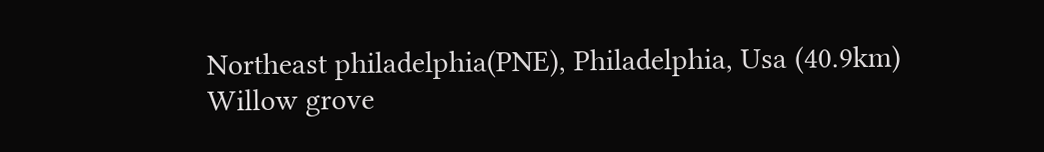Northeast philadelphia(PNE), Philadelphia, Usa (40.9km)
Willow grove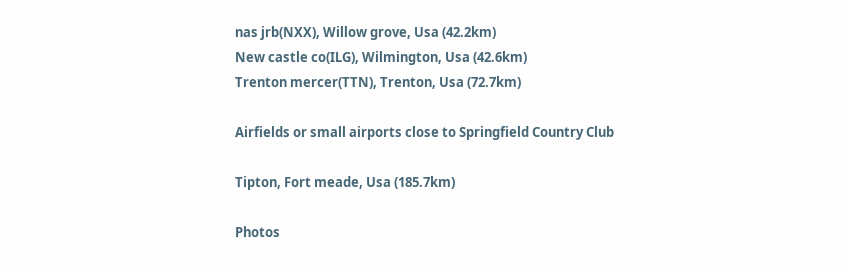nas jrb(NXX), Willow grove, Usa (42.2km)
New castle co(ILG), Wilmington, Usa (42.6km)
Trenton mercer(TTN), Trenton, Usa (72.7km)

Airfields or small airports close to Springfield Country Club

Tipton, Fort meade, Usa (185.7km)

Photos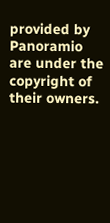provided by Panoramio are under the copyright of their owners.